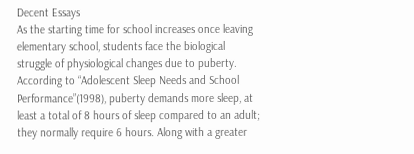Decent Essays
As the starting time for school increases once leaving elementary school, students face the biological struggle of physiological changes due to puberty. According to “Adolescent Sleep Needs and School Performance”(1998), puberty demands more sleep, at least a total of 8 hours of sleep compared to an adult; they normally require 6 hours. Along with a greater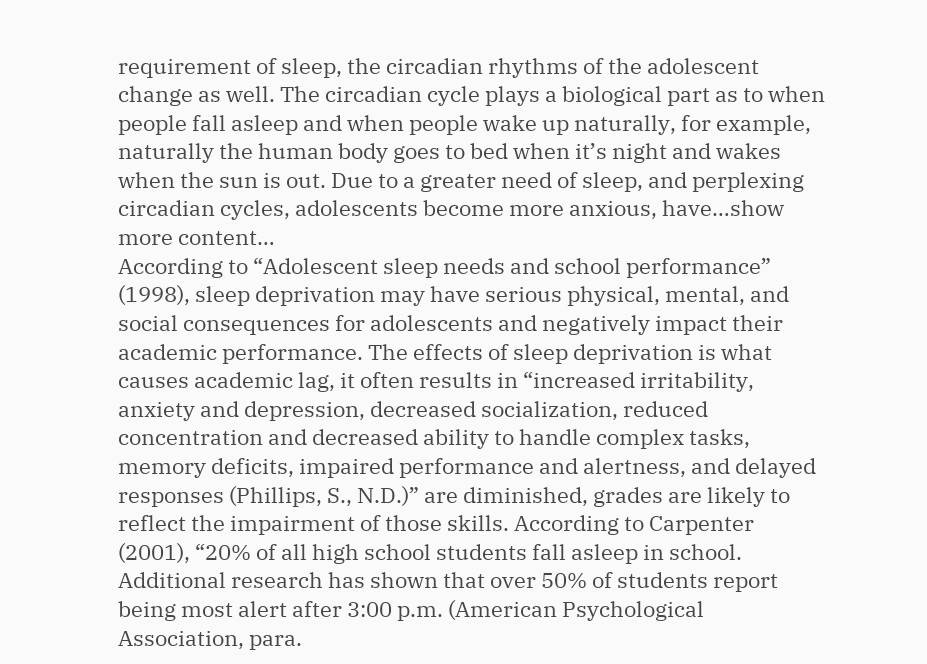requirement of sleep, the circadian rhythms of the adolescent change as well. The circadian cycle plays a biological part as to when people fall asleep and when people wake up naturally, for example, naturally the human body goes to bed when it’s night and wakes when the sun is out. Due to a greater need of sleep, and perplexing circadian cycles, adolescents become more anxious, have…show more content…
According to “Adolescent sleep needs and school performance” (1998), sleep deprivation may have serious physical, mental, and social consequences for adolescents and negatively impact their academic performance. The effects of sleep deprivation is what causes academic lag, it often results in “increased irritability, anxiety and depression, decreased socialization, reduced concentration and decreased ability to handle complex tasks, memory deficits, impaired performance and alertness, and delayed responses (Phillips, S., N.D.)” are diminished, grades are likely to reflect the impairment of those skills. According to Carpenter (2001), “20% of all high school students fall asleep in school. Additional research has shown that over 50% of students report being most alert after 3:00 p.m. (American Psychological Association, para.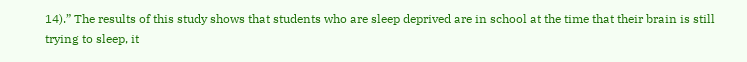14).” The results of this study shows that students who are sleep deprived are in school at the time that their brain is still trying to sleep, it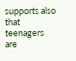supports also that teenagers are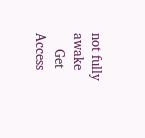not fully awake
    Get Access